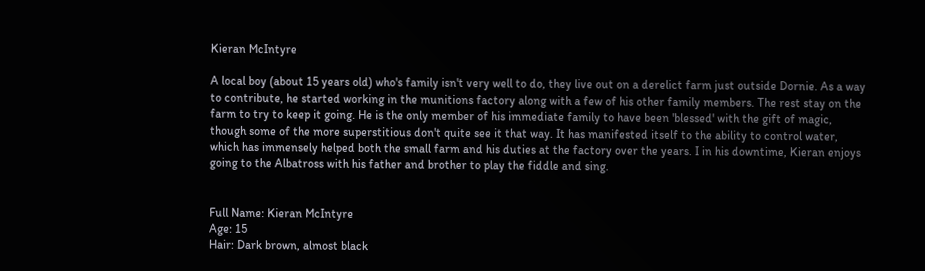Kieran McIntyre

A local boy (about 15 years old) who's family isn't very well to do, they live out on a derelict farm just outside Dornie. As a way to contribute, he started working in the munitions factory along with a few of his other family members. The rest stay on the farm to try to keep it going. He is the only member of his immediate family to have been 'blessed' with the gift of magic, though some of the more superstitious don't quite see it that way. It has manifested itself to the ability to control water, which has immensely helped both the small farm and his duties at the factory over the years. I in his downtime, Kieran enjoys going to the Albatross with his father and brother to play the fiddle and sing.


Full Name: Kieran McIntyre
Age: 15
Hair: Dark brown, almost black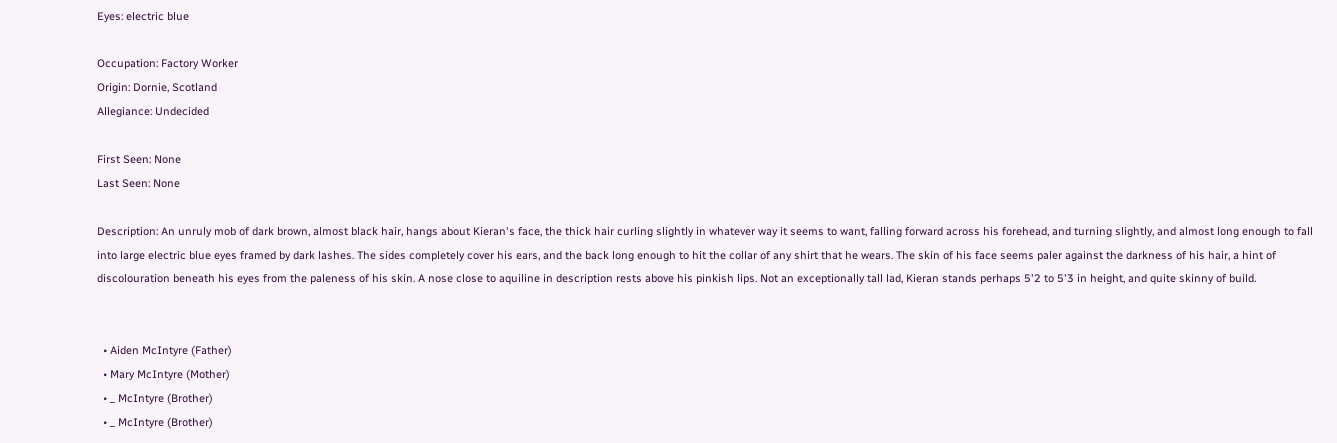Eyes: electric blue

Occupation: Factory Worker
Origin: Dornie, Scotland
Allegiance: Undecided

First Seen: None
Last Seen: None

Description: An unruly mob of dark brown, almost black hair, hangs about Kieran's face, the thick hair curling slightly in whatever way it seems to want, falling forward across his forehead, and turning slightly, and almost long enough to fall into large electric blue eyes framed by dark lashes. The sides completely cover his ears, and the back long enough to hit the collar of any shirt that he wears. The skin of his face seems paler against the darkness of his hair, a hint of discolouration beneath his eyes from the paleness of his skin. A nose close to aquiline in description rests above his pinkish lips. Not an exceptionally tall lad, Kieran stands perhaps 5'2 to 5'3 in height, and quite skinny of build.


  • Aiden McIntyre (Father)
  • Mary McIntyre (Mother)
  • _ McIntyre (Brother)
  • _ McIntyre (Brother)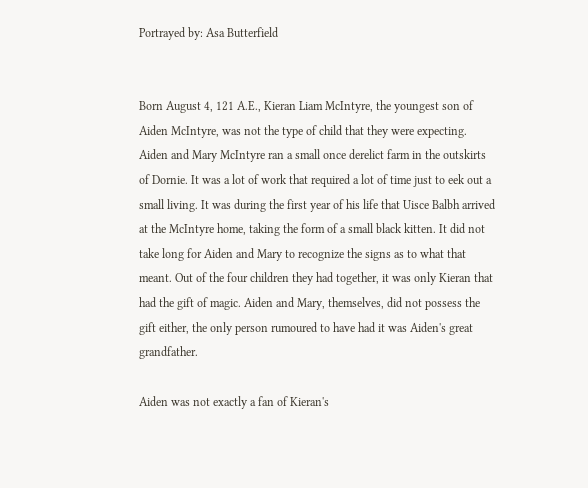Portrayed by: Asa Butterfield


Born August 4, 121 A.E., Kieran Liam McIntyre, the youngest son of Aiden McIntyre, was not the type of child that they were expecting. Aiden and Mary McIntyre ran a small once derelict farm in the outskirts of Dornie. It was a lot of work that required a lot of time just to eek out a small living. It was during the first year of his life that Uisce Balbh arrived at the McIntyre home, taking the form of a small black kitten. It did not take long for Aiden and Mary to recognize the signs as to what that meant. Out of the four children they had together, it was only Kieran that had the gift of magic. Aiden and Mary, themselves, did not possess the gift either, the only person rumoured to have had it was Aiden's great grandfather.

Aiden was not exactly a fan of Kieran's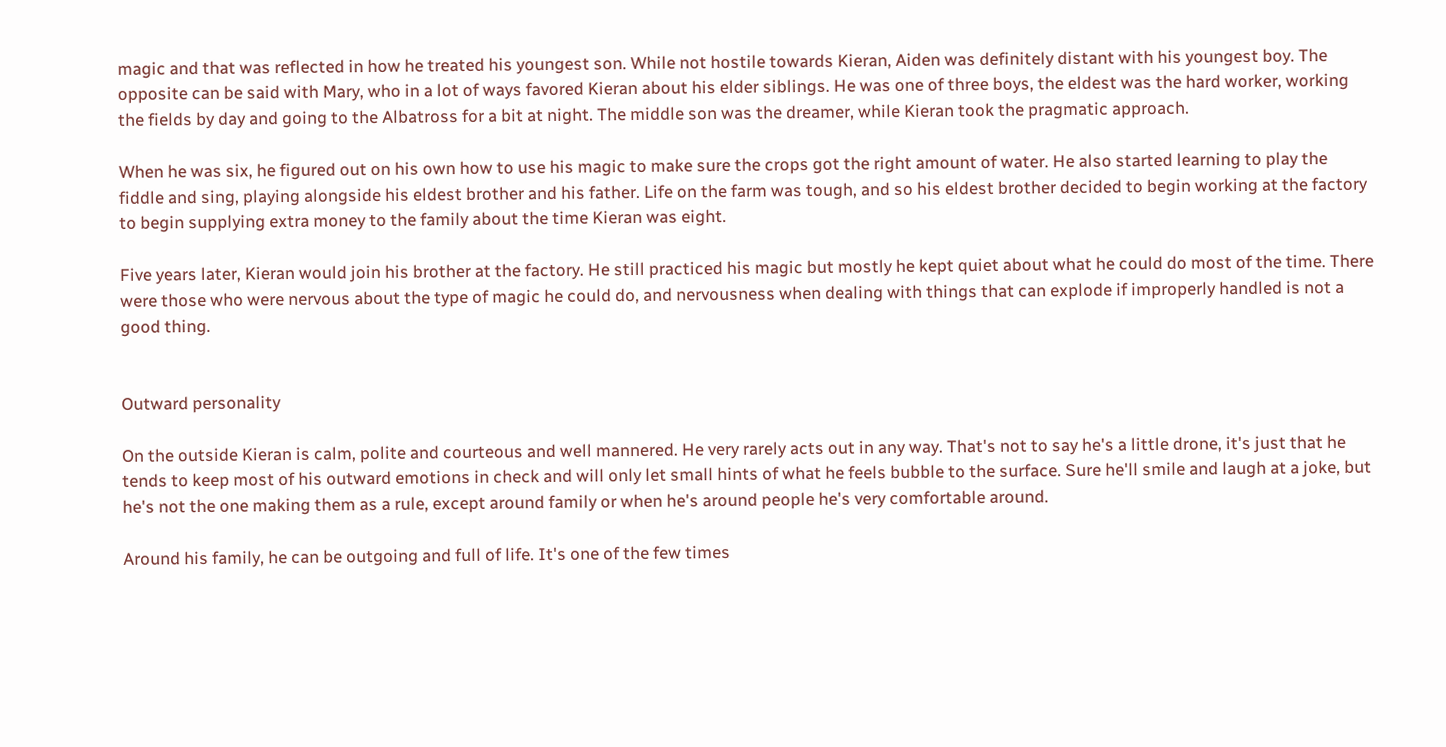magic and that was reflected in how he treated his youngest son. While not hostile towards Kieran, Aiden was definitely distant with his youngest boy. The opposite can be said with Mary, who in a lot of ways favored Kieran about his elder siblings. He was one of three boys, the eldest was the hard worker, working the fields by day and going to the Albatross for a bit at night. The middle son was the dreamer, while Kieran took the pragmatic approach.

When he was six, he figured out on his own how to use his magic to make sure the crops got the right amount of water. He also started learning to play the fiddle and sing, playing alongside his eldest brother and his father. Life on the farm was tough, and so his eldest brother decided to begin working at the factory to begin supplying extra money to the family about the time Kieran was eight.

Five years later, Kieran would join his brother at the factory. He still practiced his magic but mostly he kept quiet about what he could do most of the time. There were those who were nervous about the type of magic he could do, and nervousness when dealing with things that can explode if improperly handled is not a good thing.


Outward personality

On the outside Kieran is calm, polite and courteous and well mannered. He very rarely acts out in any way. That's not to say he's a little drone, it's just that he tends to keep most of his outward emotions in check and will only let small hints of what he feels bubble to the surface. Sure he'll smile and laugh at a joke, but he's not the one making them as a rule, except around family or when he's around people he's very comfortable around.

Around his family, he can be outgoing and full of life. It's one of the few times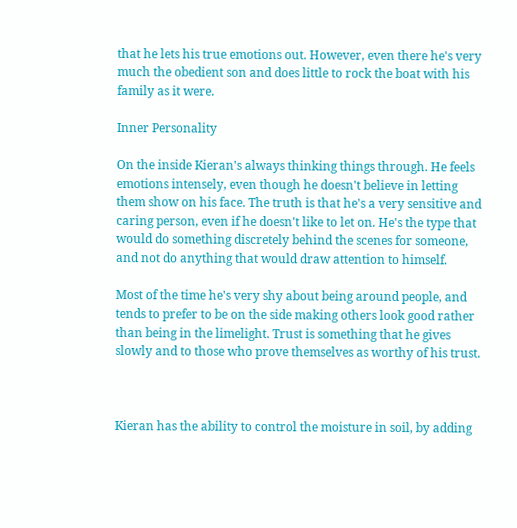that he lets his true emotions out. However, even there he's very much the obedient son and does little to rock the boat with his family as it were.

Inner Personality

On the inside Kieran's always thinking things through. He feels emotions intensely, even though he doesn't believe in letting them show on his face. The truth is that he's a very sensitive and caring person, even if he doesn't like to let on. He's the type that would do something discretely behind the scenes for someone, and not do anything that would draw attention to himself.

Most of the time he's very shy about being around people, and tends to prefer to be on the side making others look good rather than being in the limelight. Trust is something that he gives slowly and to those who prove themselves as worthy of his trust.



Kieran has the ability to control the moisture in soil, by adding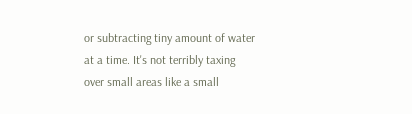or subtracting tiny amount of water at a time. It's not terribly taxing over small areas like a small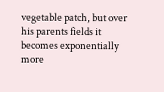vegetable patch, but over his parents fields it becomes exponentially more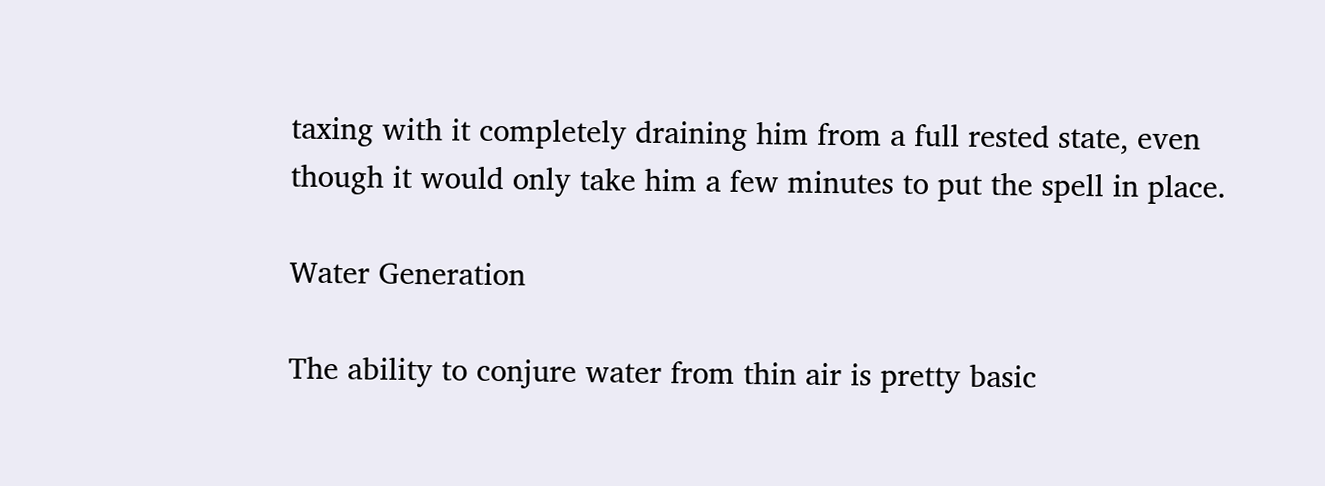taxing with it completely draining him from a full rested state, even though it would only take him a few minutes to put the spell in place.

Water Generation

The ability to conjure water from thin air is pretty basic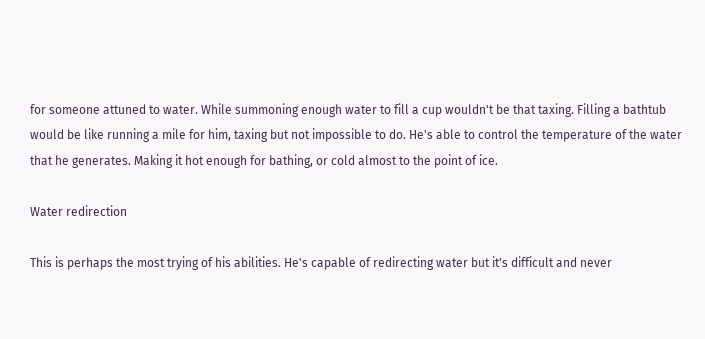for someone attuned to water. While summoning enough water to fill a cup wouldn't be that taxing. Filling a bathtub would be like running a mile for him, taxing but not impossible to do. He's able to control the temperature of the water that he generates. Making it hot enough for bathing, or cold almost to the point of ice.

Water redirection

This is perhaps the most trying of his abilities. He's capable of redirecting water but it's difficult and never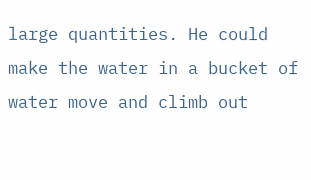large quantities. He could make the water in a bucket of water move and climb out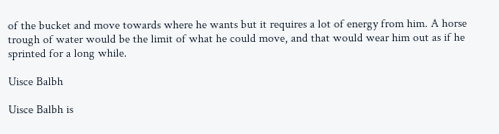of the bucket and move towards where he wants but it requires a lot of energy from him. A horse trough of water would be the limit of what he could move, and that would wear him out as if he sprinted for a long while.

Uisce Balbh

Uisce Balbh is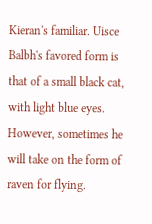Kieran's familiar. Uisce Balbh's favored form is that of a small black cat, with light blue eyes. However, sometimes he will take on the form of raven for flying.